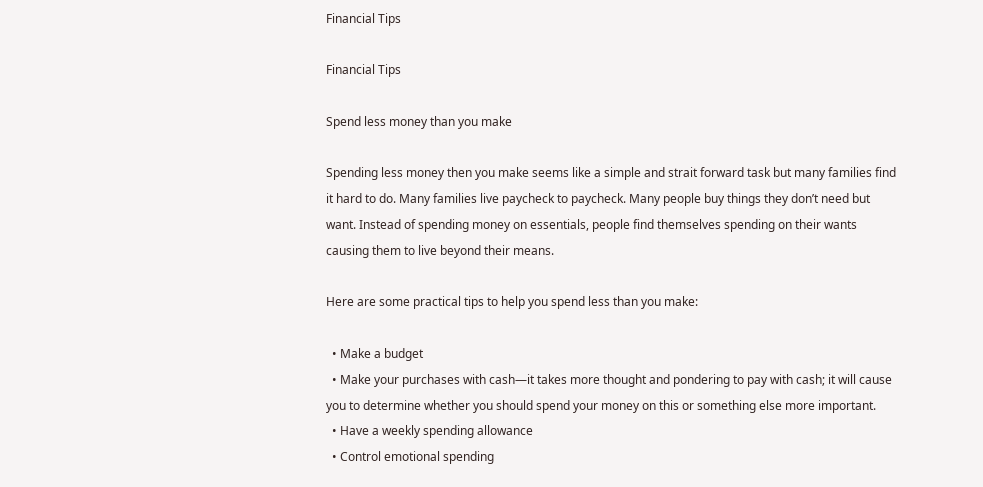Financial Tips

Financial Tips

Spend less money than you make

Spending less money then you make seems like a simple and strait forward task but many families find it hard to do. Many families live paycheck to paycheck. Many people buy things they don’t need but want. Instead of spending money on essentials, people find themselves spending on their wants causing them to live beyond their means.

Here are some practical tips to help you spend less than you make:

  • Make a budget
  • Make your purchases with cash—it takes more thought and pondering to pay with cash; it will cause you to determine whether you should spend your money on this or something else more important.
  • Have a weekly spending allowance
  • Control emotional spending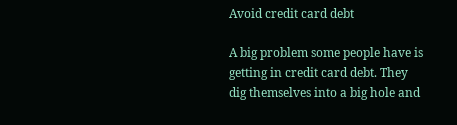Avoid credit card debt

A big problem some people have is getting in credit card debt. They dig themselves into a big hole and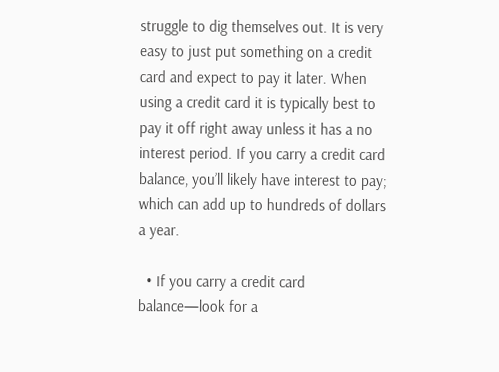struggle to dig themselves out. It is very easy to just put something on a credit card and expect to pay it later. When using a credit card it is typically best to pay it off right away unless it has a no interest period. If you carry a credit card balance, you’ll likely have interest to pay; which can add up to hundreds of dollars a year.

  • If you carry a credit card balance—look for a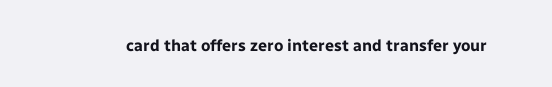card that offers zero interest and transfer your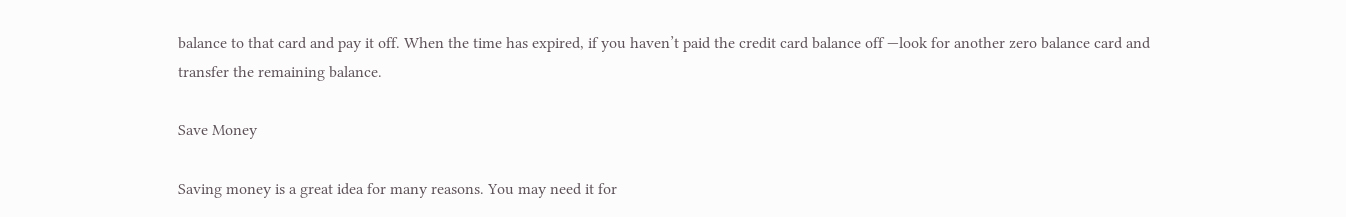balance to that card and pay it off. When the time has expired, if you haven’t paid the credit card balance off —look for another zero balance card and transfer the remaining balance.

Save Money

Saving money is a great idea for many reasons. You may need it for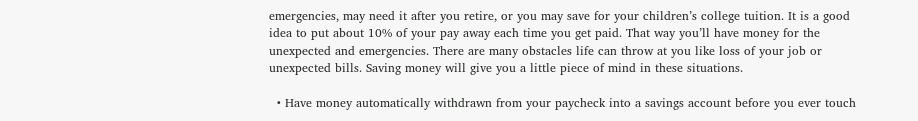emergencies, may need it after you retire, or you may save for your children’s college tuition. It is a good idea to put about 10% of your pay away each time you get paid. That way you’ll have money for the unexpected and emergencies. There are many obstacles life can throw at you like loss of your job or unexpected bills. Saving money will give you a little piece of mind in these situations.

  • Have money automatically withdrawn from your paycheck into a savings account before you ever touch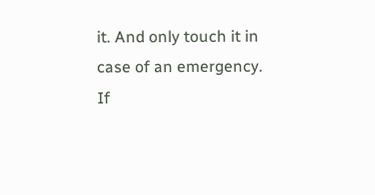it. And only touch it in case of an emergency. If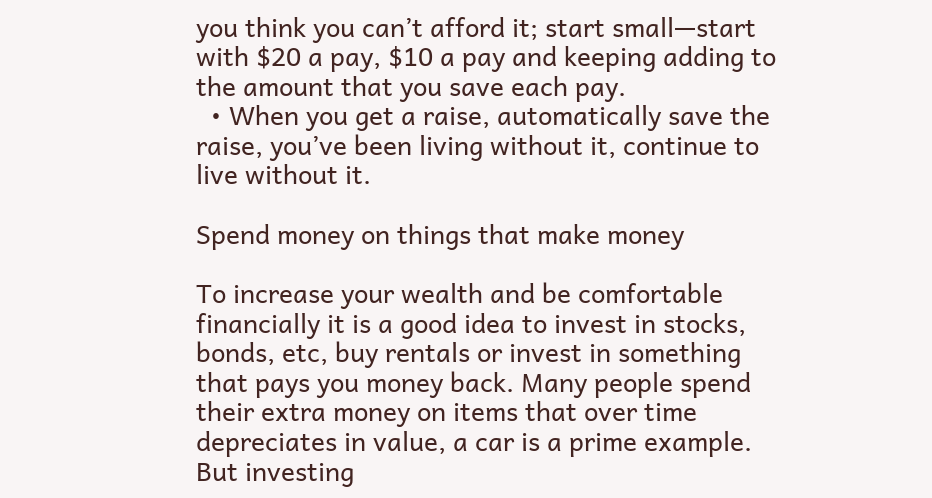you think you can’t afford it; start small—start with $20 a pay, $10 a pay and keeping adding to the amount that you save each pay.
  • When you get a raise, automatically save the raise, you’ve been living without it, continue to live without it.

Spend money on things that make money

To increase your wealth and be comfortable financially it is a good idea to invest in stocks, bonds, etc, buy rentals or invest in something that pays you money back. Many people spend their extra money on items that over time depreciates in value, a car is a prime example. But investing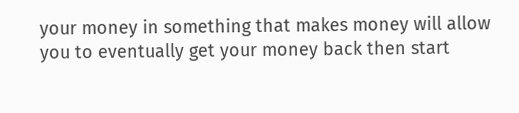your money in something that makes money will allow you to eventually get your money back then start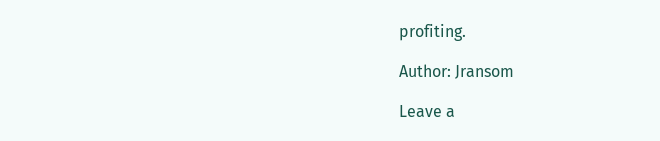profiting.

Author: Jransom

Leave a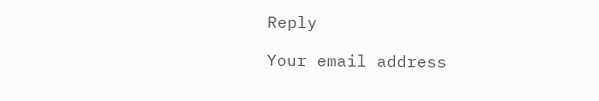Reply

Your email address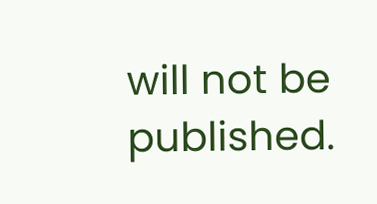will not be published.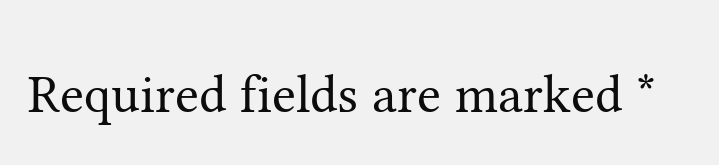Required fields are marked *